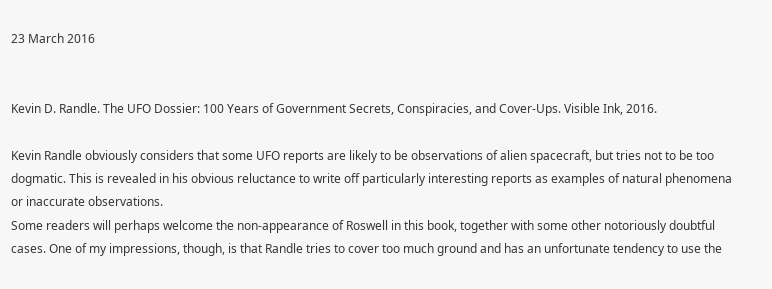23 March 2016


Kevin D. Randle. The UFO Dossier: 100 Years of Government Secrets, Conspiracies, and Cover-Ups. Visible Ink, 2016.

Kevin Randle obviously considers that some UFO reports are likely to be observations of alien spacecraft, but tries not to be too dogmatic. This is revealed in his obvious reluctance to write off particularly interesting reports as examples of natural phenomena or inaccurate observations.
Some readers will perhaps welcome the non-appearance of Roswell in this book, together with some other notoriously doubtful cases. One of my impressions, though, is that Randle tries to cover too much ground and has an unfortunate tendency to use the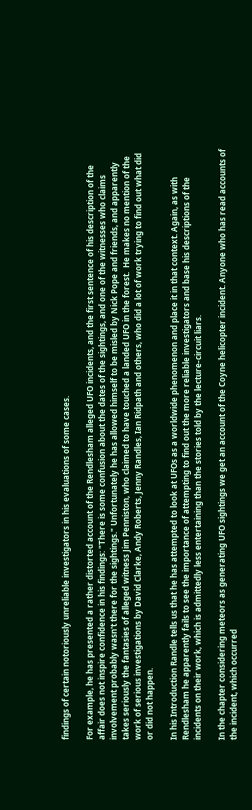findings of certain notoriously unreliable investigators in his evaluations of some cases.

For example, he has presented a rather distorted account of the Rendlesham alleged UFO incidents, and the first sentence of his description of the affair does not inspire confidence in his findings: "There is some confusion about the dates of the sightings, and one of the witnesses who claims involvement probably wasn't there for the sightings." Unfortunately he has allowed himself to be misled by Nick Pope and friends, and apparently takes seriously the fantasies of alleged witness Jim Penniston, who claimed to have touched a landed UFO in the forest.  He makes no mention of the work of serious investigations by David Clarke, Andy Roberts, Jenny Randles, Ian Ridpath and others, who did a lot of work trying to find out what did or did not happen.

In his Introduction Randle tells us that he has attempted to look at UFOs as a worldwide phenomenon and place it in that context. Again, as with Rendlesham he apparently fails to see the importance of attempting to find out the more reliable investigators and base his descriptions of the incidents on their work, which is admittedly less entertaining than the stories told by the lecture-circuit liars.

In the chapter considering meteors as generating UFO sightings we get an account of the Coyne helicopter incident. Anyone who has read accounts of the incident, which occurred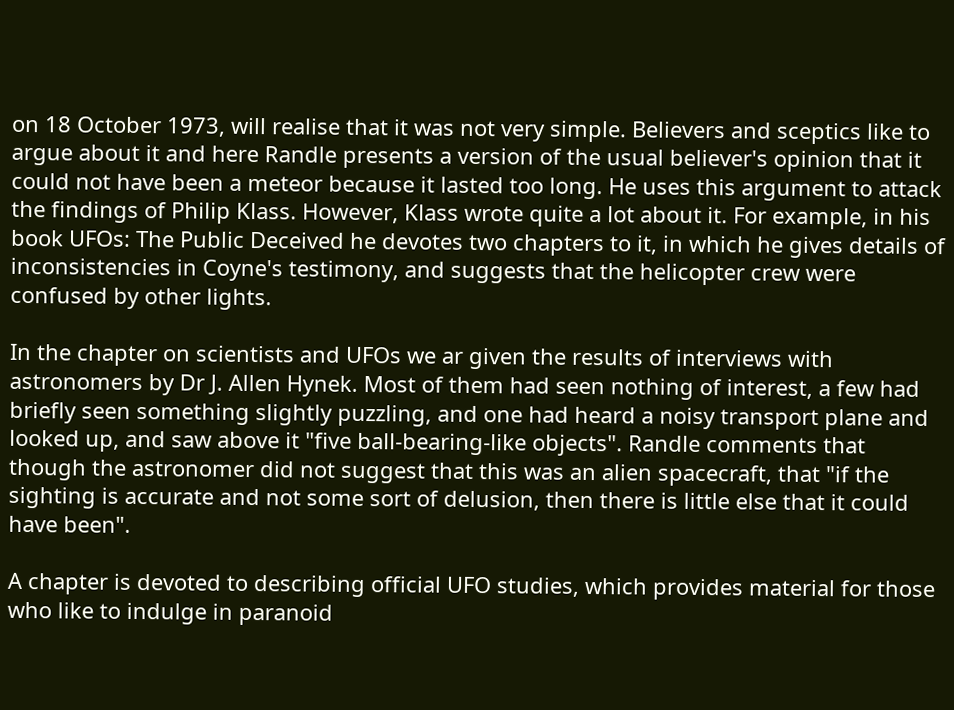on 18 October 1973, will realise that it was not very simple. Believers and sceptics like to argue about it and here Randle presents a version of the usual believer's opinion that it could not have been a meteor because it lasted too long. He uses this argument to attack the findings of Philip Klass. However, Klass wrote quite a lot about it. For example, in his book UFOs: The Public Deceived he devotes two chapters to it, in which he gives details of inconsistencies in Coyne's testimony, and suggests that the helicopter crew were confused by other lights.

In the chapter on scientists and UFOs we ar given the results of interviews with astronomers by Dr J. Allen Hynek. Most of them had seen nothing of interest, a few had briefly seen something slightly puzzling, and one had heard a noisy transport plane and looked up, and saw above it "five ball-bearing-like objects". Randle comments that though the astronomer did not suggest that this was an alien spacecraft, that "if the sighting is accurate and not some sort of delusion, then there is little else that it could have been".

A chapter is devoted to describing official UFO studies, which provides material for those who like to indulge in paranoid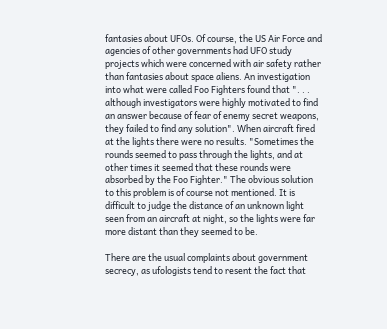fantasies about UFOs. Of course, the US Air Force and agencies of other governments had UFO study projects which were concerned with air safety rather than fantasies about space aliens. An investigation into what were called Foo Fighters found that ". . . although investigators were highly motivated to find an answer because of fear of enemy secret weapons, they failed to find any solution". When aircraft fired at the lights there were no results. "Sometimes the rounds seemed to pass through the lights, and at other times it seemed that these rounds were absorbed by the Foo Fighter." The obvious solution to this problem is of course not mentioned. It is difficult to judge the distance of an unknown light seen from an aircraft at night, so the lights were far more distant than they seemed to be.

There are the usual complaints about government secrecy, as ufologists tend to resent the fact that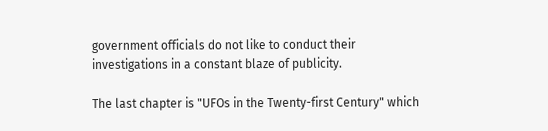government officials do not like to conduct their investigations in a constant blaze of publicity.

The last chapter is "UFOs in the Twenty-first Century" which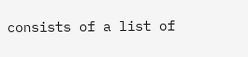consists of a list of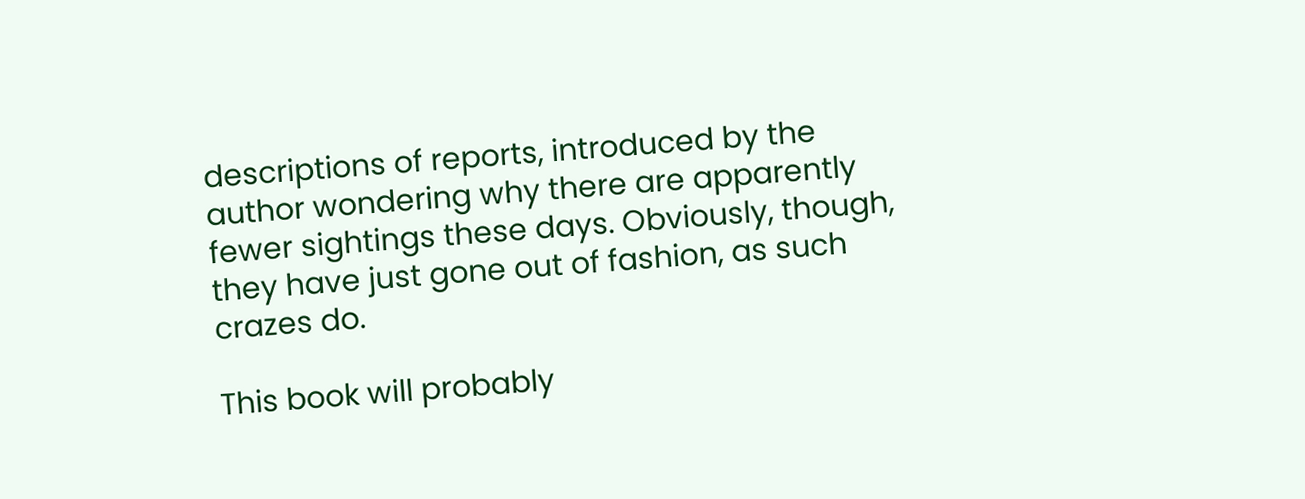descriptions of reports, introduced by the author wondering why there are apparently fewer sightings these days. Obviously, though, they have just gone out of fashion, as such crazes do.

This book will probably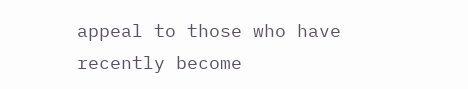appeal to those who have recently become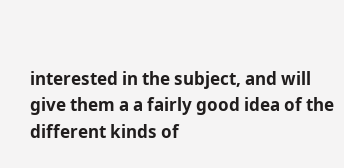interested in the subject, and will give them a a fairly good idea of the different kinds of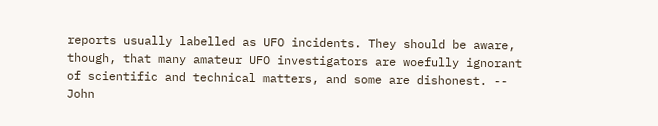reports usually labelled as UFO incidents. They should be aware, though, that many amateur UFO investigators are woefully ignorant of scientific and technical matters, and some are dishonest. -- John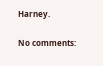Harney.

No comments: